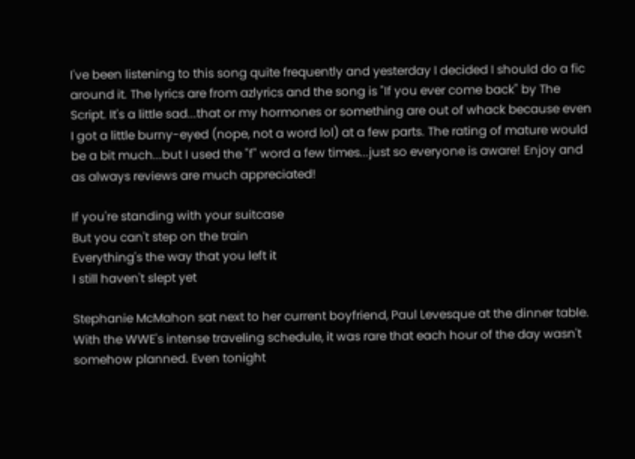I've been listening to this song quite frequently and yesterday I decided I should do a fic around it. The lyrics are from azlyrics and the song is "If you ever come back" by The Script. It's a little sad...that or my hormones or something are out of whack because even I got a little burny-eyed (nope, not a word lol) at a few parts. The rating of mature would be a bit much...but I used the "f" word a few times...just so everyone is aware! Enjoy and as always reviews are much appreciated!

If you're standing with your suitcase
But you can't step on the train
Everything's the way that you left it
I still haven't slept yet

Stephanie McMahon sat next to her current boyfriend, Paul Levesque at the dinner table. With the WWE's intense traveling schedule, it was rare that each hour of the day wasn't somehow planned. Even tonight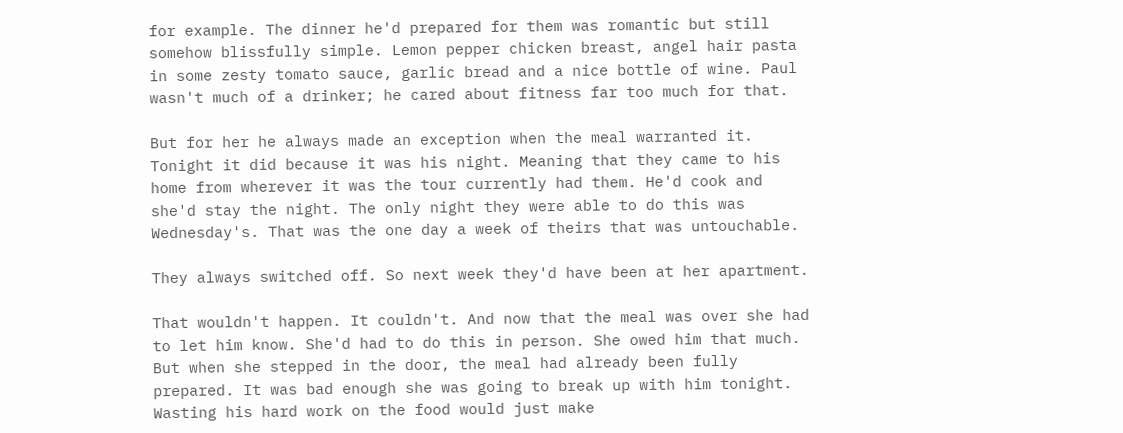for example. The dinner he'd prepared for them was romantic but still somehow blissfully simple. Lemon pepper chicken breast, angel hair pasta in some zesty tomato sauce, garlic bread and a nice bottle of wine. Paul wasn't much of a drinker; he cared about fitness far too much for that.

But for her he always made an exception when the meal warranted it. Tonight it did because it was his night. Meaning that they came to his home from wherever it was the tour currently had them. He'd cook and she'd stay the night. The only night they were able to do this was Wednesday's. That was the one day a week of theirs that was untouchable.

They always switched off. So next week they'd have been at her apartment.

That wouldn't happen. It couldn't. And now that the meal was over she had to let him know. She'd had to do this in person. She owed him that much. But when she stepped in the door, the meal had already been fully prepared. It was bad enough she was going to break up with him tonight. Wasting his hard work on the food would just make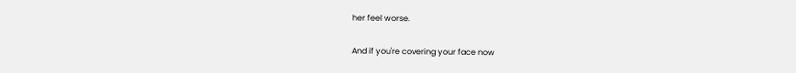her feel worse.

And if you're covering your face now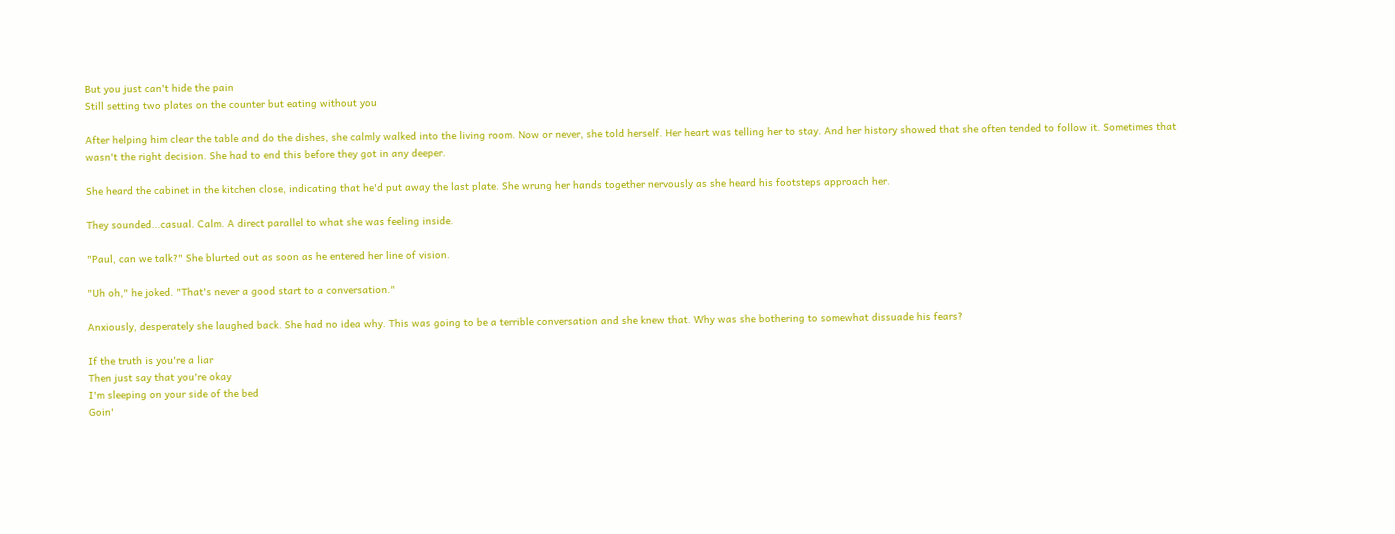But you just can't hide the pain
Still setting two plates on the counter but eating without you

After helping him clear the table and do the dishes, she calmly walked into the living room. Now or never, she told herself. Her heart was telling her to stay. And her history showed that she often tended to follow it. Sometimes that wasn't the right decision. She had to end this before they got in any deeper.

She heard the cabinet in the kitchen close, indicating that he'd put away the last plate. She wrung her hands together nervously as she heard his footsteps approach her.

They sounded...casual. Calm. A direct parallel to what she was feeling inside.

"Paul, can we talk?" She blurted out as soon as he entered her line of vision.

"Uh oh," he joked. "That's never a good start to a conversation."

Anxiously, desperately she laughed back. She had no idea why. This was going to be a terrible conversation and she knew that. Why was she bothering to somewhat dissuade his fears?

If the truth is you're a liar
Then just say that you're okay
I'm sleeping on your side of the bed
Goin'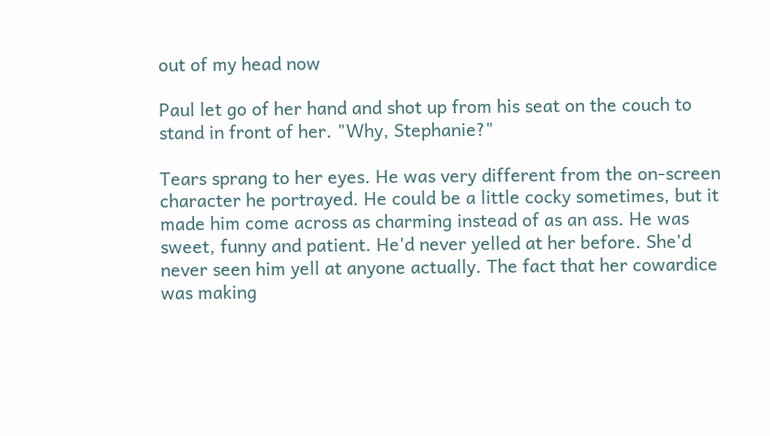out of my head now

Paul let go of her hand and shot up from his seat on the couch to stand in front of her. "Why, Stephanie?"

Tears sprang to her eyes. He was very different from the on-screen character he portrayed. He could be a little cocky sometimes, but it made him come across as charming instead of as an ass. He was sweet, funny and patient. He'd never yelled at her before. She'd never seen him yell at anyone actually. The fact that her cowardice was making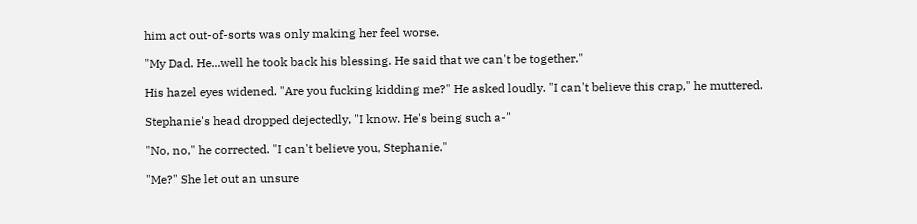him act out-of-sorts was only making her feel worse.

"My Dad. He...well he took back his blessing. He said that we can't be together."

His hazel eyes widened. "Are you fucking kidding me?" He asked loudly. "I can't believe this crap," he muttered.

Stephanie's head dropped dejectedly, "I know. He's being such a-"

"No, no," he corrected. "I can't believe you, Stephanie."

"Me?" She let out an unsure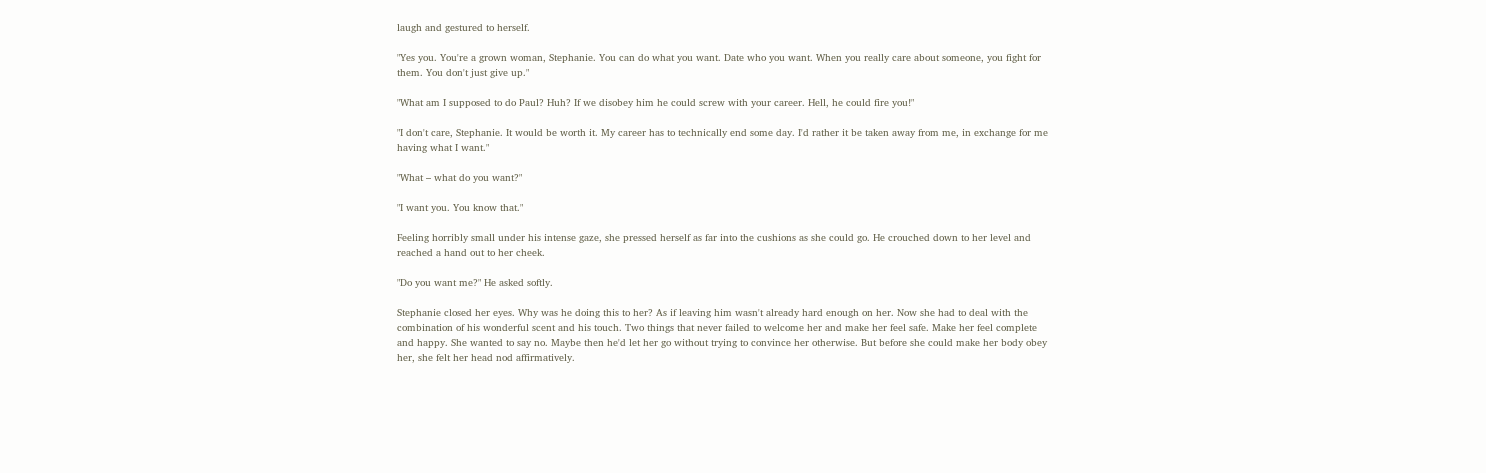laugh and gestured to herself.

"Yes you. You're a grown woman, Stephanie. You can do what you want. Date who you want. When you really care about someone, you fight for them. You don't just give up."

"What am I supposed to do Paul? Huh? If we disobey him he could screw with your career. Hell, he could fire you!"

"I don't care, Stephanie. It would be worth it. My career has to technically end some day. I'd rather it be taken away from me, in exchange for me having what I want."

"What – what do you want?"

"I want you. You know that."

Feeling horribly small under his intense gaze, she pressed herself as far into the cushions as she could go. He crouched down to her level and reached a hand out to her cheek.

"Do you want me?" He asked softly.

Stephanie closed her eyes. Why was he doing this to her? As if leaving him wasn't already hard enough on her. Now she had to deal with the combination of his wonderful scent and his touch. Two things that never failed to welcome her and make her feel safe. Make her feel complete and happy. She wanted to say no. Maybe then he'd let her go without trying to convince her otherwise. But before she could make her body obey her, she felt her head nod affirmatively.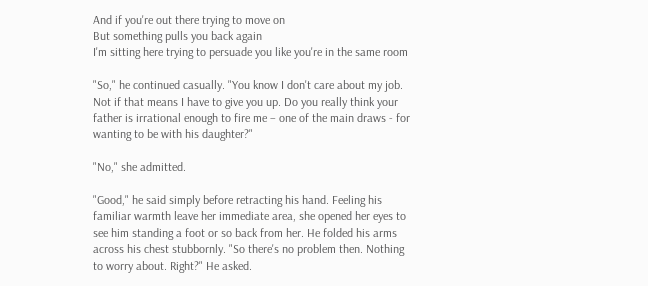And if you're out there trying to move on
But something pulls you back again
I'm sitting here trying to persuade you like you're in the same room

"So," he continued casually. "You know I don't care about my job. Not if that means I have to give you up. Do you really think your father is irrational enough to fire me – one of the main draws - for wanting to be with his daughter?"

"No," she admitted.

"Good," he said simply before retracting his hand. Feeling his familiar warmth leave her immediate area, she opened her eyes to see him standing a foot or so back from her. He folded his arms across his chest stubbornly. "So there's no problem then. Nothing to worry about. Right?" He asked.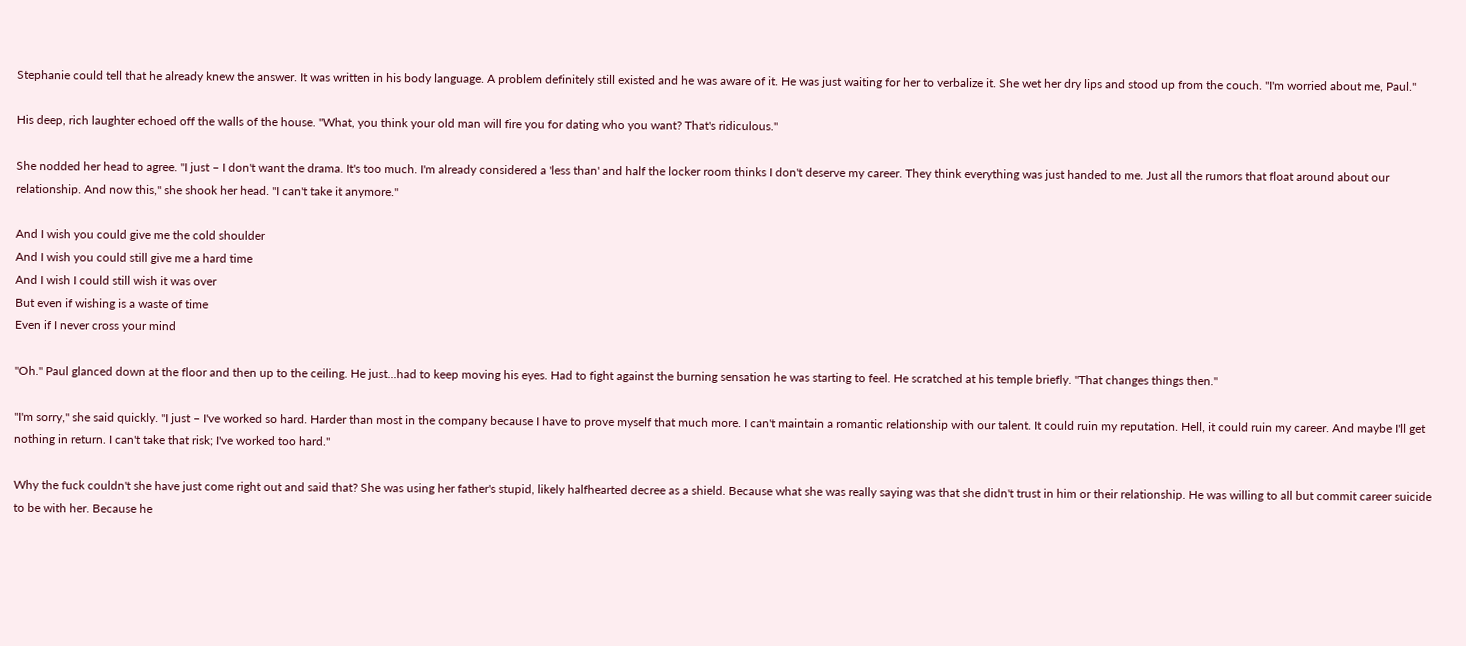Stephanie could tell that he already knew the answer. It was written in his body language. A problem definitely still existed and he was aware of it. He was just waiting for her to verbalize it. She wet her dry lips and stood up from the couch. "I'm worried about me, Paul."

His deep, rich laughter echoed off the walls of the house. "What, you think your old man will fire you for dating who you want? That's ridiculous."

She nodded her head to agree. "I just – I don't want the drama. It's too much. I'm already considered a 'less than' and half the locker room thinks I don't deserve my career. They think everything was just handed to me. Just all the rumors that float around about our relationship. And now this," she shook her head. "I can't take it anymore."

And I wish you could give me the cold shoulder
And I wish you could still give me a hard time
And I wish I could still wish it was over
But even if wishing is a waste of time
Even if I never cross your mind

"Oh." Paul glanced down at the floor and then up to the ceiling. He just...had to keep moving his eyes. Had to fight against the burning sensation he was starting to feel. He scratched at his temple briefly. "That changes things then."

"I'm sorry," she said quickly. "I just – I've worked so hard. Harder than most in the company because I have to prove myself that much more. I can't maintain a romantic relationship with our talent. It could ruin my reputation. Hell, it could ruin my career. And maybe I'll get nothing in return. I can't take that risk; I've worked too hard."

Why the fuck couldn't she have just come right out and said that? She was using her father's stupid, likely halfhearted decree as a shield. Because what she was really saying was that she didn't trust in him or their relationship. He was willing to all but commit career suicide to be with her. Because he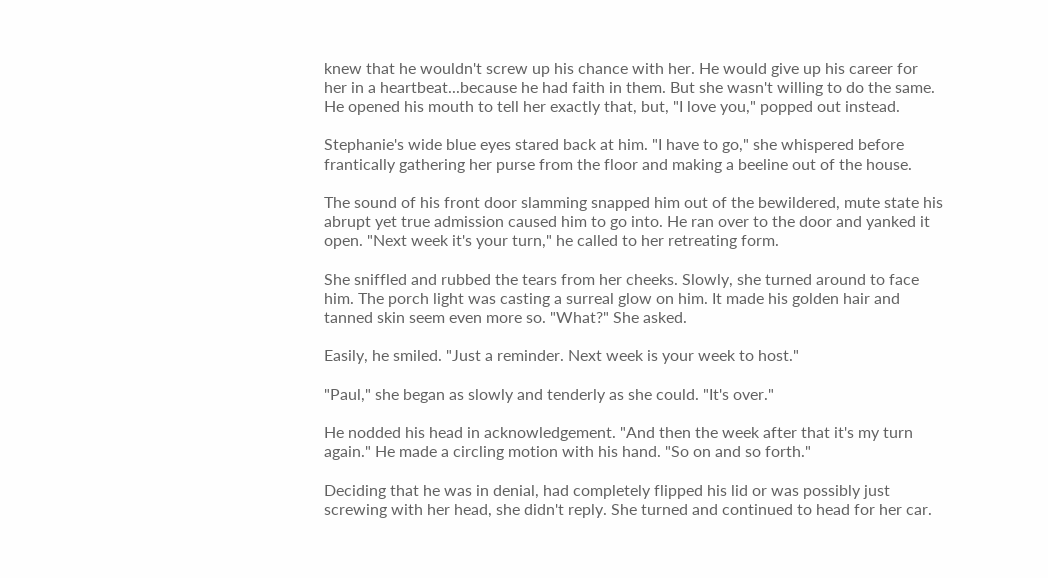knew that he wouldn't screw up his chance with her. He would give up his career for her in a heartbeat...because he had faith in them. But she wasn't willing to do the same. He opened his mouth to tell her exactly that, but, "I love you," popped out instead.

Stephanie's wide blue eyes stared back at him. "I have to go," she whispered before frantically gathering her purse from the floor and making a beeline out of the house.

The sound of his front door slamming snapped him out of the bewildered, mute state his abrupt yet true admission caused him to go into. He ran over to the door and yanked it open. "Next week it's your turn," he called to her retreating form.

She sniffled and rubbed the tears from her cheeks. Slowly, she turned around to face him. The porch light was casting a surreal glow on him. It made his golden hair and tanned skin seem even more so. "What?" She asked.

Easily, he smiled. "Just a reminder. Next week is your week to host."

"Paul," she began as slowly and tenderly as she could. "It's over."

He nodded his head in acknowledgement. "And then the week after that it's my turn again." He made a circling motion with his hand. "So on and so forth."

Deciding that he was in denial, had completely flipped his lid or was possibly just screwing with her head, she didn't reply. She turned and continued to head for her car.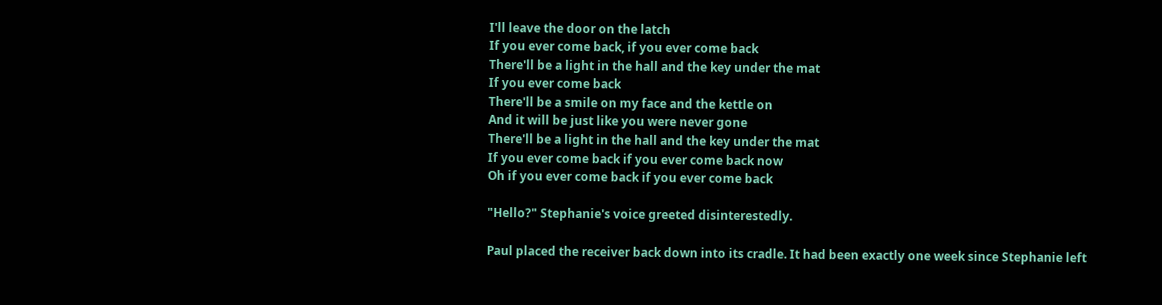I'll leave the door on the latch
If you ever come back, if you ever come back
There'll be a light in the hall and the key under the mat
If you ever come back
There'll be a smile on my face and the kettle on
And it will be just like you were never gone
There'll be a light in the hall and the key under the mat
If you ever come back if you ever come back now
Oh if you ever come back if you ever come back

"Hello?" Stephanie's voice greeted disinterestedly.

Paul placed the receiver back down into its cradle. It had been exactly one week since Stephanie left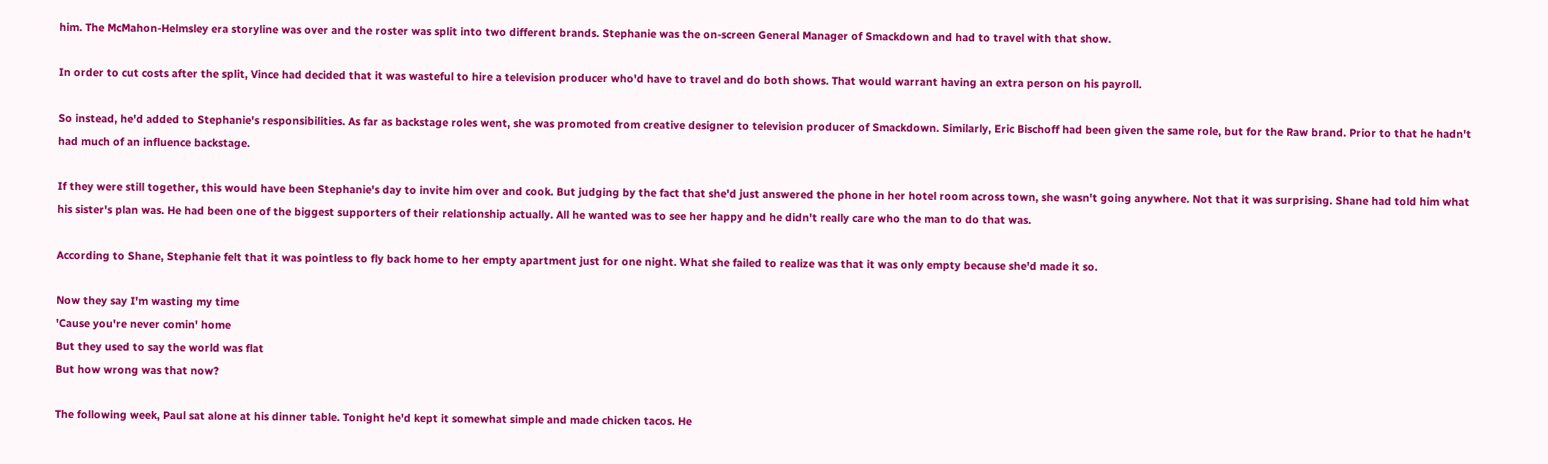him. The McMahon-Helmsley era storyline was over and the roster was split into two different brands. Stephanie was the on-screen General Manager of Smackdown and had to travel with that show.

In order to cut costs after the split, Vince had decided that it was wasteful to hire a television producer who'd have to travel and do both shows. That would warrant having an extra person on his payroll.

So instead, he'd added to Stephanie's responsibilities. As far as backstage roles went, she was promoted from creative designer to television producer of Smackdown. Similarly, Eric Bischoff had been given the same role, but for the Raw brand. Prior to that he hadn't had much of an influence backstage.

If they were still together, this would have been Stephanie's day to invite him over and cook. But judging by the fact that she'd just answered the phone in her hotel room across town, she wasn't going anywhere. Not that it was surprising. Shane had told him what his sister's plan was. He had been one of the biggest supporters of their relationship actually. All he wanted was to see her happy and he didn't really care who the man to do that was.

According to Shane, Stephanie felt that it was pointless to fly back home to her empty apartment just for one night. What she failed to realize was that it was only empty because she'd made it so.

Now they say I'm wasting my time
'Cause you're never comin' home
But they used to say the world was flat
But how wrong was that now?

The following week, Paul sat alone at his dinner table. Tonight he'd kept it somewhat simple and made chicken tacos. He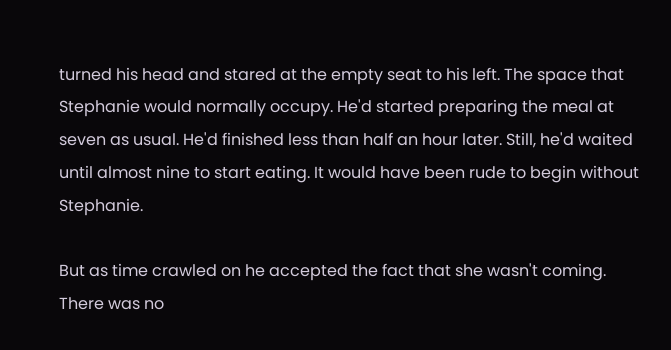turned his head and stared at the empty seat to his left. The space that Stephanie would normally occupy. He'd started preparing the meal at seven as usual. He'd finished less than half an hour later. Still, he'd waited until almost nine to start eating. It would have been rude to begin without Stephanie.

But as time crawled on he accepted the fact that she wasn't coming. There was no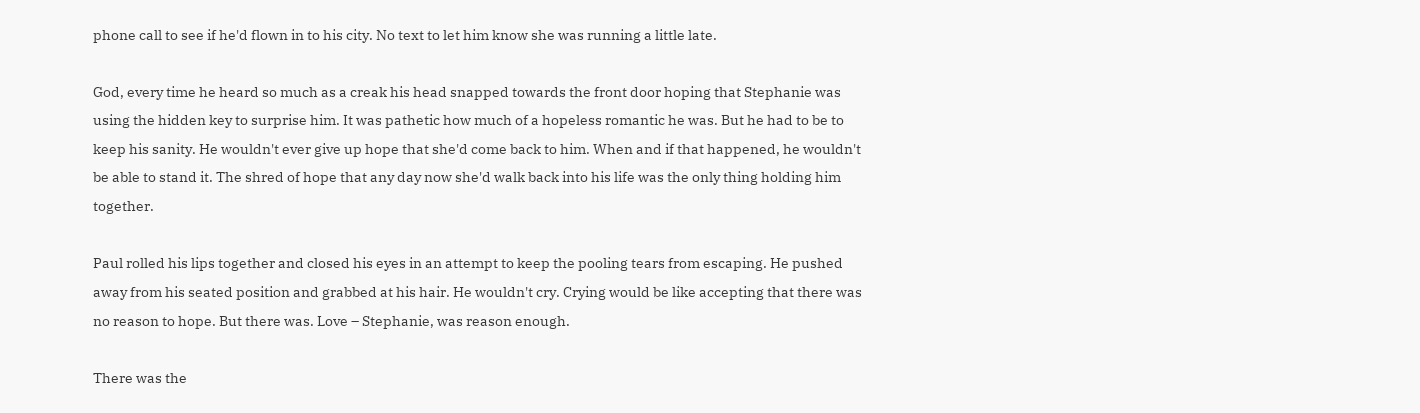phone call to see if he'd flown in to his city. No text to let him know she was running a little late.

God, every time he heard so much as a creak his head snapped towards the front door hoping that Stephanie was using the hidden key to surprise him. It was pathetic how much of a hopeless romantic he was. But he had to be to keep his sanity. He wouldn't ever give up hope that she'd come back to him. When and if that happened, he wouldn't be able to stand it. The shred of hope that any day now she'd walk back into his life was the only thing holding him together.

Paul rolled his lips together and closed his eyes in an attempt to keep the pooling tears from escaping. He pushed away from his seated position and grabbed at his hair. He wouldn't cry. Crying would be like accepting that there was no reason to hope. But there was. Love – Stephanie, was reason enough.

There was the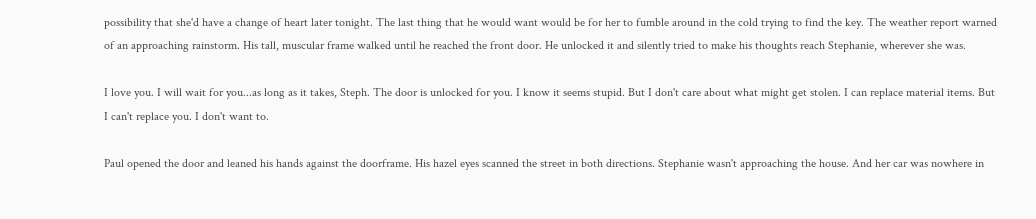possibility that she'd have a change of heart later tonight. The last thing that he would want would be for her to fumble around in the cold trying to find the key. The weather report warned of an approaching rainstorm. His tall, muscular frame walked until he reached the front door. He unlocked it and silently tried to make his thoughts reach Stephanie, wherever she was.

I love you. I will wait for you...as long as it takes, Steph. The door is unlocked for you. I know it seems stupid. But I don't care about what might get stolen. I can replace material items. But I can't replace you. I don't want to.

Paul opened the door and leaned his hands against the doorframe. His hazel eyes scanned the street in both directions. Stephanie wasn't approaching the house. And her car was nowhere in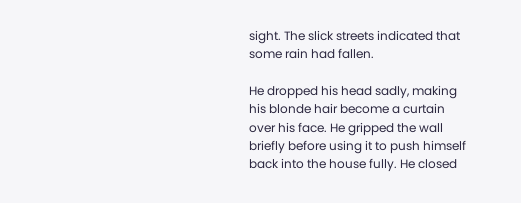sight. The slick streets indicated that some rain had fallen.

He dropped his head sadly, making his blonde hair become a curtain over his face. He gripped the wall briefly before using it to push himself back into the house fully. He closed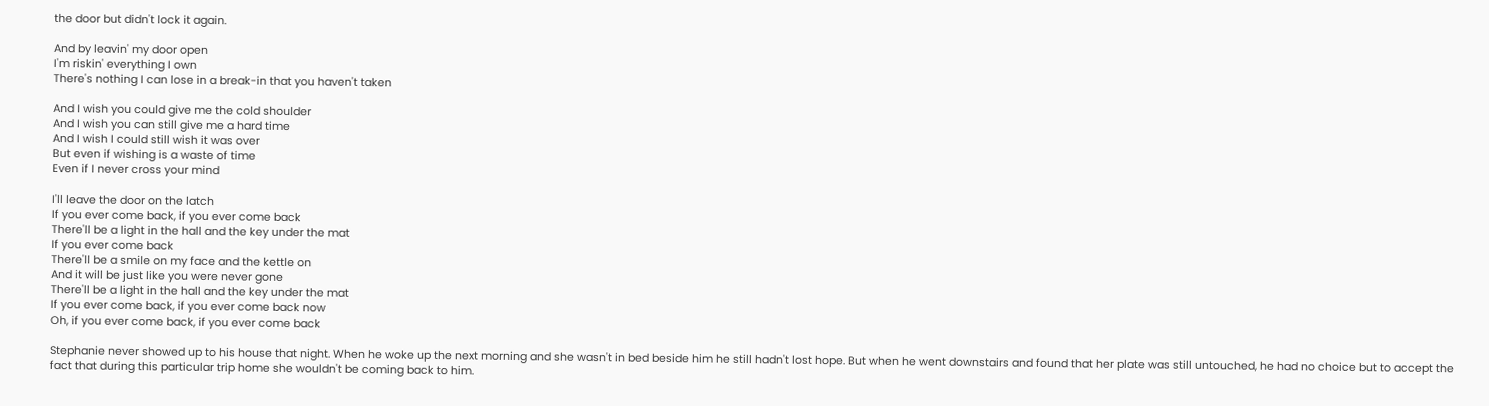the door but didn't lock it again.

And by leavin' my door open
I'm riskin' everything I own
There's nothing I can lose in a break-in that you haven't taken

And I wish you could give me the cold shoulder
And I wish you can still give me a hard time
And I wish I could still wish it was over
But even if wishing is a waste of time
Even if I never cross your mind

I'll leave the door on the latch
If you ever come back, if you ever come back
There'll be a light in the hall and the key under the mat
If you ever come back
There'll be a smile on my face and the kettle on
And it will be just like you were never gone
There'll be a light in the hall and the key under the mat
If you ever come back, if you ever come back now
Oh, if you ever come back, if you ever come back

Stephanie never showed up to his house that night. When he woke up the next morning and she wasn't in bed beside him he still hadn't lost hope. But when he went downstairs and found that her plate was still untouched, he had no choice but to accept the fact that during this particular trip home she wouldn't be coming back to him.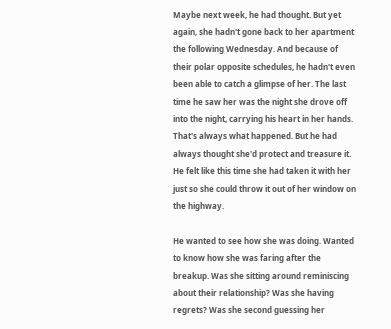Maybe next week, he had thought. But yet again, she hadn't gone back to her apartment the following Wednesday. And because of their polar opposite schedules, he hadn't even been able to catch a glimpse of her. The last time he saw her was the night she drove off into the night, carrying his heart in her hands. That's always what happened. But he had always thought she'd protect and treasure it. He felt like this time she had taken it with her just so she could throw it out of her window on the highway.

He wanted to see how she was doing. Wanted to know how she was faring after the breakup. Was she sitting around reminiscing about their relationship? Was she having regrets? Was she second guessing her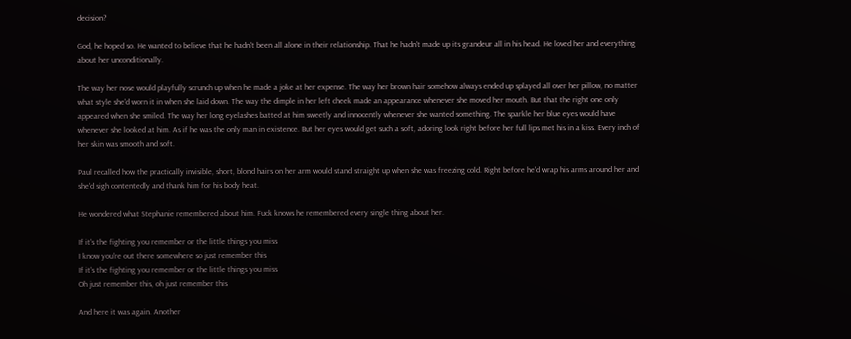decision?

God, he hoped so. He wanted to believe that he hadn't been all alone in their relationship. That he hadn't made up its grandeur all in his head. He loved her and everything about her unconditionally.

The way her nose would playfully scrunch up when he made a joke at her expense. The way her brown hair somehow always ended up splayed all over her pillow, no matter what style she'd worn it in when she laid down. The way the dimple in her left cheek made an appearance whenever she moved her mouth. But that the right one only appeared when she smiled. The way her long eyelashes batted at him sweetly and innocently whenever she wanted something. The sparkle her blue eyes would have whenever she looked at him. As if he was the only man in existence. But her eyes would get such a soft, adoring look right before her full lips met his in a kiss. Every inch of her skin was smooth and soft.

Paul recalled how the practically invisible, short, blond hairs on her arm would stand straight up when she was freezing cold. Right before he'd wrap his arms around her and she'd sigh contentedly and thank him for his body heat.

He wondered what Stephanie remembered about him. Fuck knows he remembered every single thing about her.

If it's the fighting you remember or the little things you miss
I know you're out there somewhere so just remember this
If it's the fighting you remember or the little things you miss
Oh just remember this, oh just remember this

And here it was again. Another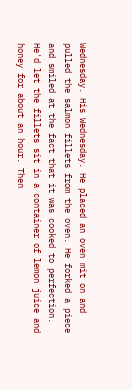Wednesday. His Wednesday. He placed an oven mit on and pulled the salmon fillets from the oven. He forked a piece and smiled at the fact that it was cooked to perfection. He'd let the fillets sit in a container of lemon juice and honey for about an hour. Then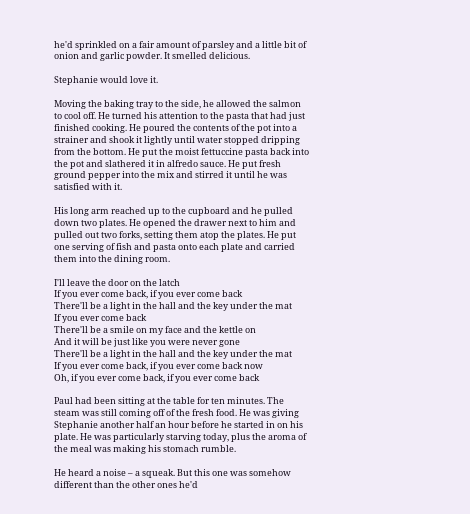he'd sprinkled on a fair amount of parsley and a little bit of onion and garlic powder. It smelled delicious.

Stephanie would love it.

Moving the baking tray to the side, he allowed the salmon to cool off. He turned his attention to the pasta that had just finished cooking. He poured the contents of the pot into a strainer and shook it lightly until water stopped dripping from the bottom. He put the moist fettuccine pasta back into the pot and slathered it in alfredo sauce. He put fresh ground pepper into the mix and stirred it until he was satisfied with it.

His long arm reached up to the cupboard and he pulled down two plates. He opened the drawer next to him and pulled out two forks, setting them atop the plates. He put one serving of fish and pasta onto each plate and carried them into the dining room.

I'll leave the door on the latch
If you ever come back, if you ever come back
There'll be a light in the hall and the key under the mat
If you ever come back
There'll be a smile on my face and the kettle on
And it will be just like you were never gone
There'll be a light in the hall and the key under the mat
If you ever come back, if you ever come back now
Oh, if you ever come back, if you ever come back

Paul had been sitting at the table for ten minutes. The steam was still coming off of the fresh food. He was giving Stephanie another half an hour before he started in on his plate. He was particularly starving today, plus the aroma of the meal was making his stomach rumble.

He heard a noise – a squeak. But this one was somehow different than the other ones he'd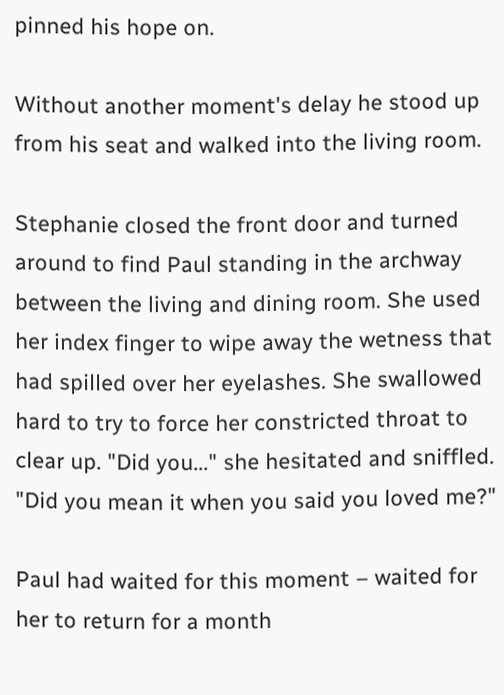pinned his hope on.

Without another moment's delay he stood up from his seat and walked into the living room.

Stephanie closed the front door and turned around to find Paul standing in the archway between the living and dining room. She used her index finger to wipe away the wetness that had spilled over her eyelashes. She swallowed hard to try to force her constricted throat to clear up. "Did you..." she hesitated and sniffled. "Did you mean it when you said you loved me?"

Paul had waited for this moment – waited for her to return for a month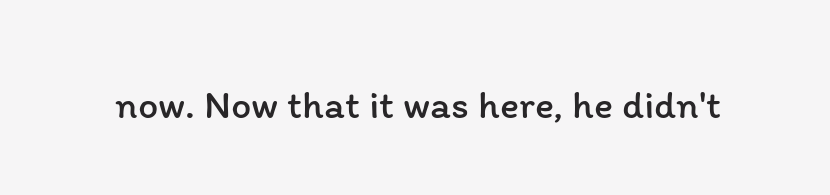now. Now that it was here, he didn't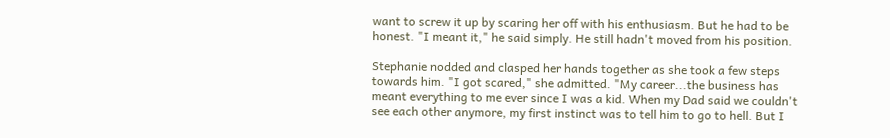want to screw it up by scaring her off with his enthusiasm. But he had to be honest. "I meant it," he said simply. He still hadn't moved from his position.

Stephanie nodded and clasped her hands together as she took a few steps towards him. "I got scared," she admitted. "My career...the business has meant everything to me ever since I was a kid. When my Dad said we couldn't see each other anymore, my first instinct was to tell him to go to hell. But I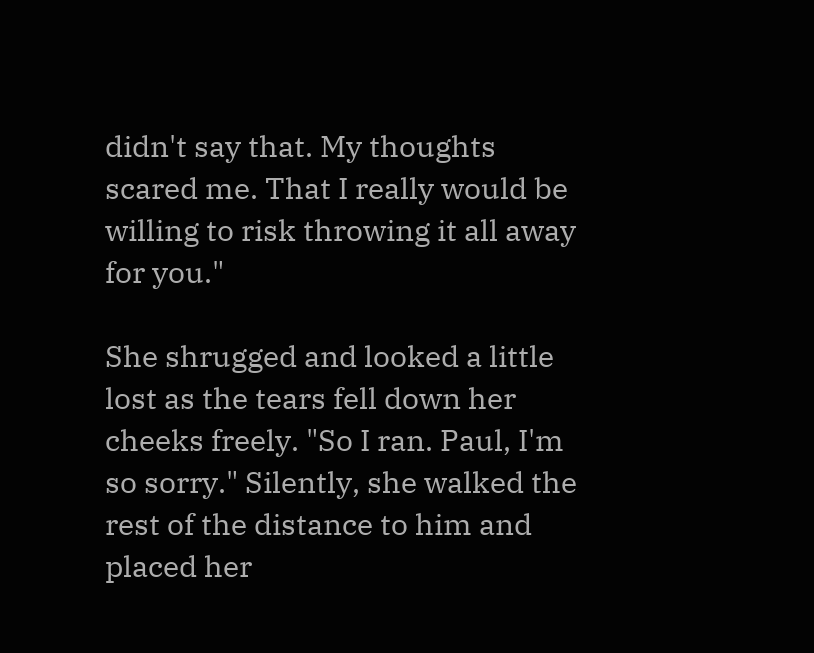didn't say that. My thoughts scared me. That I really would be willing to risk throwing it all away for you."

She shrugged and looked a little lost as the tears fell down her cheeks freely. "So I ran. Paul, I'm so sorry." Silently, she walked the rest of the distance to him and placed her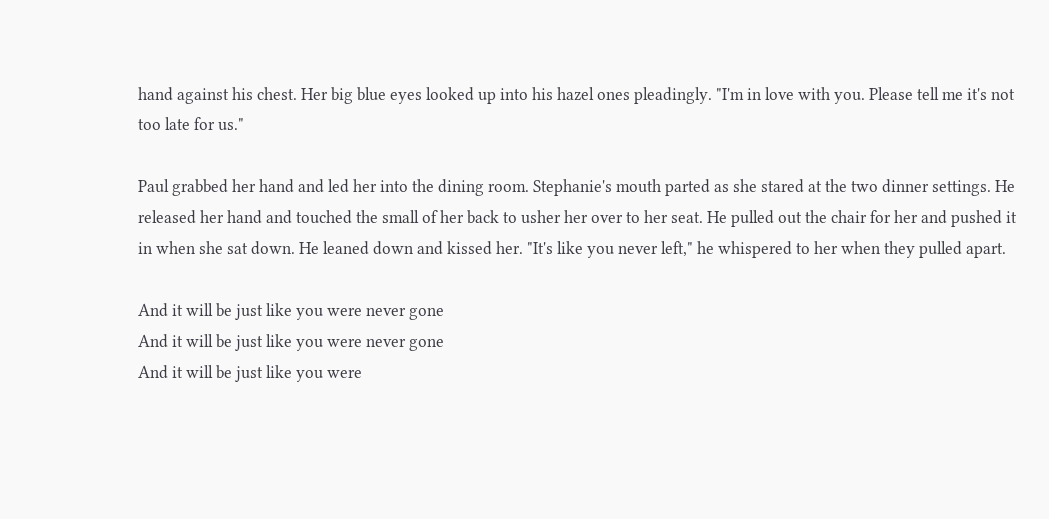hand against his chest. Her big blue eyes looked up into his hazel ones pleadingly. "I'm in love with you. Please tell me it's not too late for us."

Paul grabbed her hand and led her into the dining room. Stephanie's mouth parted as she stared at the two dinner settings. He released her hand and touched the small of her back to usher her over to her seat. He pulled out the chair for her and pushed it in when she sat down. He leaned down and kissed her. "It's like you never left," he whispered to her when they pulled apart.

And it will be just like you were never gone
And it will be just like you were never gone
And it will be just like you were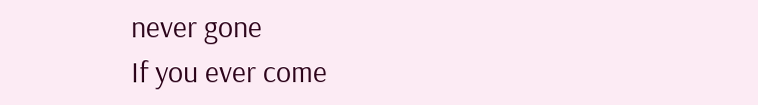never gone
If you ever come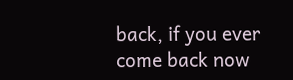back, if you ever come back now